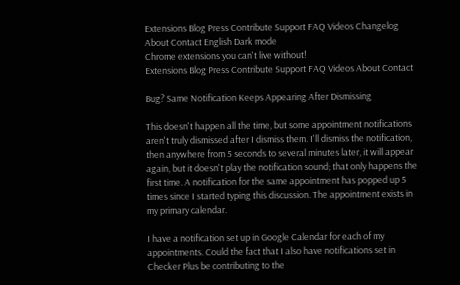Extensions Blog Press Contribute Support FAQ Videos Changelog About Contact English Dark mode
Chrome extensions you can't live without!
Extensions Blog Press Contribute Support FAQ Videos About Contact

Bug? Same Notification Keeps Appearing After Dismissing

This doesn't happen all the time, but some appointment notifications aren't truly dismissed after I dismiss them. I'll dismiss the notification, then anywhere from 5 seconds to several minutes later, it will appear again, but it doesn't play the notification sound; that only happens the first time. A notification for the same appointment has popped up 5 times since I started typing this discussion. The appointment exists in my primary calendar.

I have a notification set up in Google Calendar for each of my appointments. Could the fact that I also have notifications set in Checker Plus be contributing to the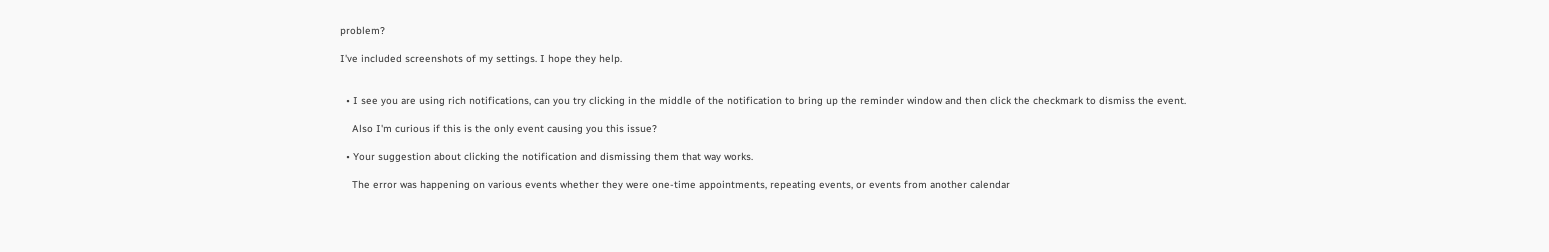problem?

I've included screenshots of my settings. I hope they help.


  • I see you are using rich notifications, can you try clicking in the middle of the notification to bring up the reminder window and then click the checkmark to dismiss the event.

    Also I'm curious if this is the only event causing you this issue?

  • Your suggestion about clicking the notification and dismissing them that way works.

    The error was happening on various events whether they were one-time appointments, repeating events, or events from another calendar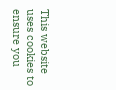This website uses cookies to ensure you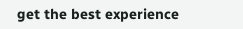get the best experience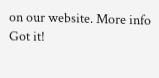on our website. More info
Got it!